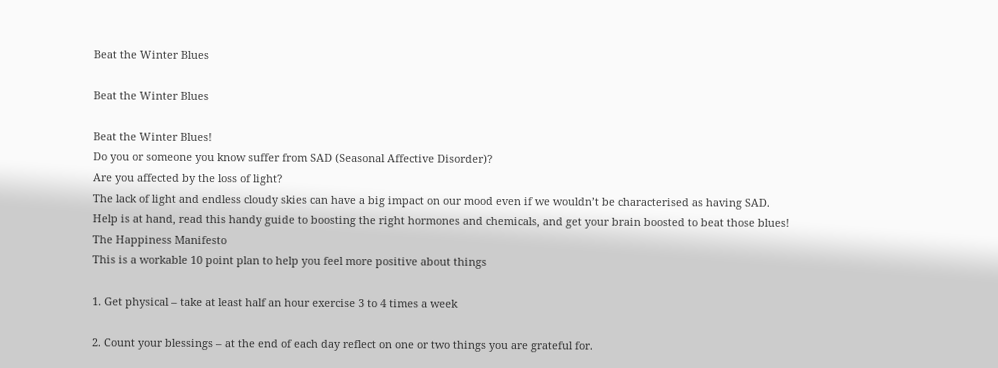Beat the Winter Blues

Beat the Winter Blues

Beat the Winter Blues!
Do you or someone you know suffer from SAD (Seasonal Affective Disorder)?
Are you affected by the loss of light?
The lack of light and endless cloudy skies can have a big impact on our mood even if we wouldn’t be characterised as having SAD.
Help is at hand, read this handy guide to boosting the right hormones and chemicals, and get your brain boosted to beat those blues!
The Happiness Manifesto
This is a workable 10 point plan to help you feel more positive about things

1. Get physical – take at least half an hour exercise 3 to 4 times a week

2. Count your blessings – at the end of each day reflect on one or two things you are grateful for.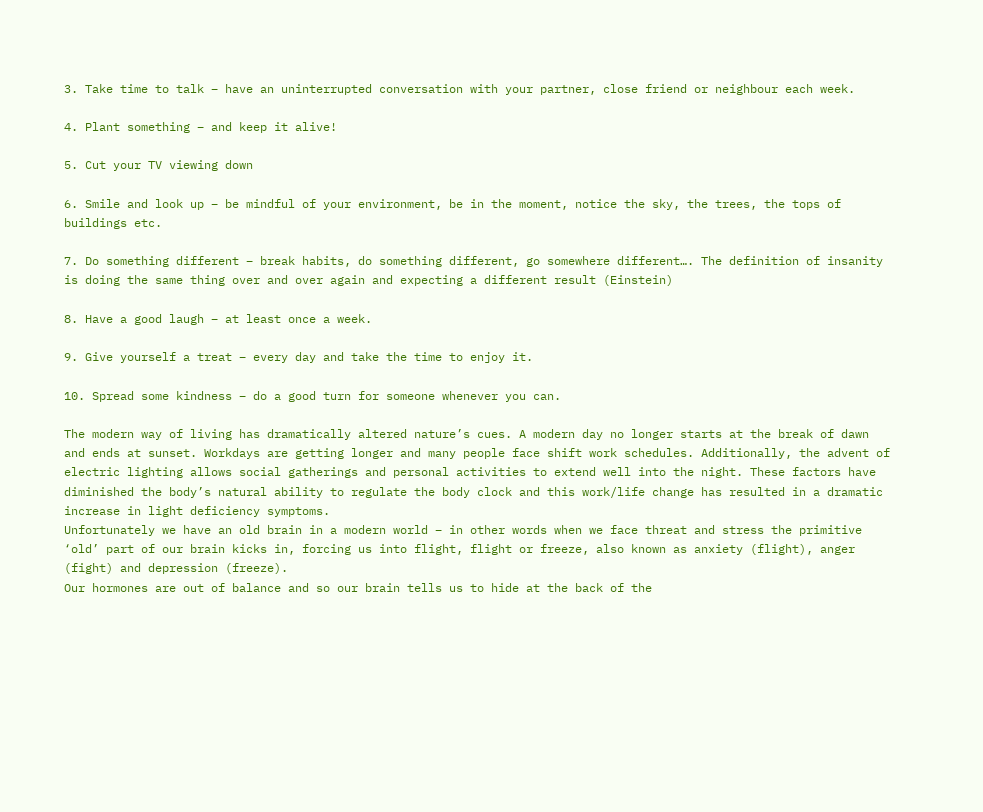3. Take time to talk – have an uninterrupted conversation with your partner, close friend or neighbour each week.

4. Plant something – and keep it alive!

5. Cut your TV viewing down

6. Smile and look up – be mindful of your environment, be in the moment, notice the sky, the trees, the tops of buildings etc.

7. Do something different – break habits, do something different, go somewhere different…. The definition of insanity is doing the same thing over and over again and expecting a different result (Einstein)

8. Have a good laugh – at least once a week.

9. Give yourself a treat – every day and take the time to enjoy it.

10. Spread some kindness – do a good turn for someone whenever you can.

The modern way of living has dramatically altered nature’s cues. A modern day no longer starts at the break of dawn and ends at sunset. Workdays are getting longer and many people face shift work schedules. Additionally, the advent of electric lighting allows social gatherings and personal activities to extend well into the night. These factors have diminished the body’s natural ability to regulate the body clock and this work/life change has resulted in a dramatic increase in light deficiency symptoms.
Unfortunately we have an old brain in a modern world – in other words when we face threat and stress the primitive ‘old’ part of our brain kicks in, forcing us into flight, flight or freeze, also known as anxiety (flight), anger (fight) and depression (freeze).
Our hormones are out of balance and so our brain tells us to hide at the back of the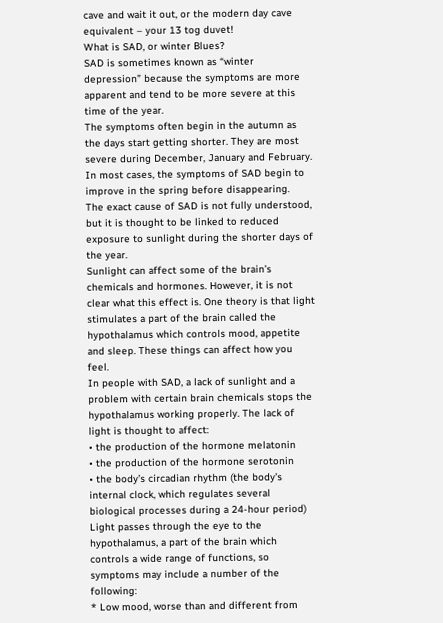cave and wait it out, or the modern day cave equivalent – your 13 tog duvet!
What is SAD, or winter Blues?
SAD is sometimes known as “winter depression” because the symptoms are more apparent and tend to be more severe at this time of the year.
The symptoms often begin in the autumn as the days start getting shorter. They are most severe during December, January and February.
In most cases, the symptoms of SAD begin to improve in the spring before disappearing.
The exact cause of SAD is not fully understood, but it is thought to be linked to reduced exposure to sunlight during the shorter days of the year.
Sunlight can affect some of the brain’s chemicals and hormones. However, it is not clear what this effect is. One theory is that light stimulates a part of the brain called the hypothalamus which controls mood, appetite and sleep. These things can affect how you feel.
In people with SAD, a lack of sunlight and a problem with certain brain chemicals stops the hypothalamus working properly. The lack of light is thought to affect:
• the production of the hormone melatonin
• the production of the hormone serotonin
• the body’s circadian rhythm (the body’s internal clock, which regulates several biological processes during a 24-hour period)
Light passes through the eye to the hypothalamus, a part of the brain which controls a wide range of functions, so symptoms may include a number of the following:
* Low mood, worse than and different from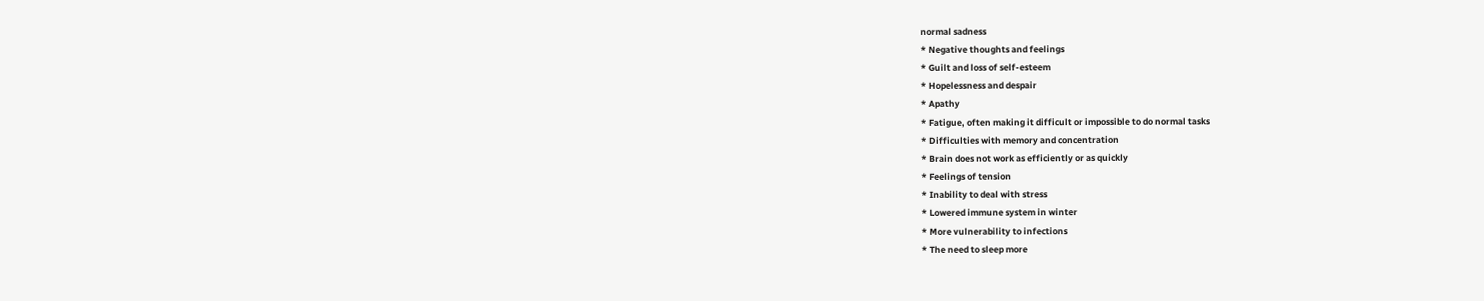normal sadness
* Negative thoughts and feelings
* Guilt and loss of self-esteem
* Hopelessness and despair
* Apathy
* Fatigue, often making it difficult or impossible to do normal tasks
* Difficulties with memory and concentration
* Brain does not work as efficiently or as quickly
* Feelings of tension
* Inability to deal with stress
* Lowered immune system in winter
* More vulnerability to infections
* The need to sleep more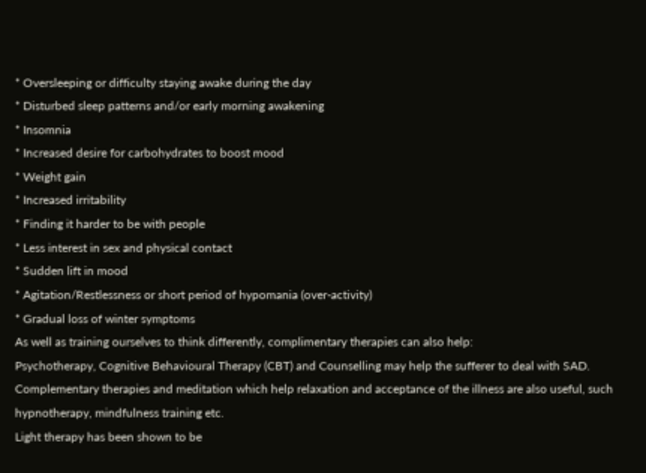* Oversleeping or difficulty staying awake during the day
* Disturbed sleep patterns and/or early morning awakening
* Insomnia
* Increased desire for carbohydrates to boost mood
* Weight gain
* Increased irritability
* Finding it harder to be with people
* Less interest in sex and physical contact
* Sudden lift in mood
* Agitation/Restlessness or short period of hypomania (over-activity)
* Gradual loss of winter symptoms
As well as training ourselves to think differently, complimentary therapies can also help:
Psychotherapy, Cognitive Behavioural Therapy (CBT) and Counselling may help the sufferer to deal with SAD. Complementary therapies and meditation which help relaxation and acceptance of the illness are also useful, such hypnotherapy, mindfulness training etc.
Light therapy has been shown to be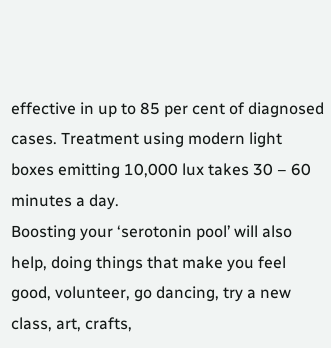effective in up to 85 per cent of diagnosed cases. Treatment using modern light boxes emitting 10,000 lux takes 30 – 60 minutes a day.
Boosting your ‘serotonin pool’ will also help, doing things that make you feel good, volunteer, go dancing, try a new class, art, crafts,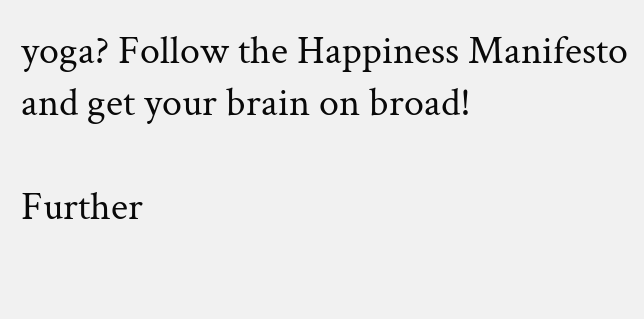yoga? Follow the Happiness Manifesto and get your brain on broad!

Further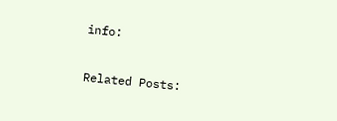info:

Related Posts: